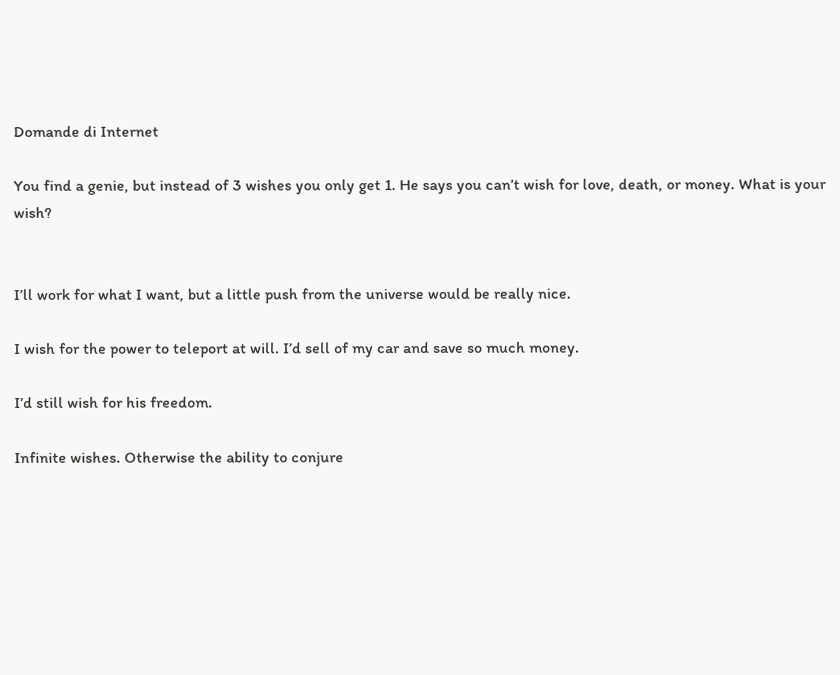Domande di Internet

You find a genie, but instead of 3 wishes you only get 1. He says you can’t wish for love, death, or money. What is your wish?


I’ll work for what I want, but a little push from the universe would be really nice.

I wish for the power to teleport at will. I’d sell of my car and save so much money.

I’d still wish for his freedom.

Infinite wishes. Otherwise the ability to conjure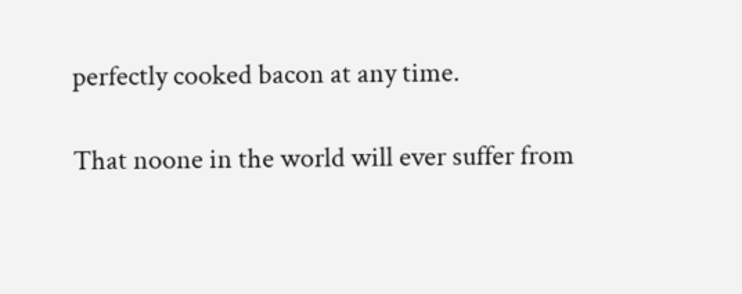perfectly cooked bacon at any time.

That noone in the world will ever suffer from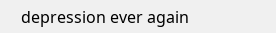depression ever again